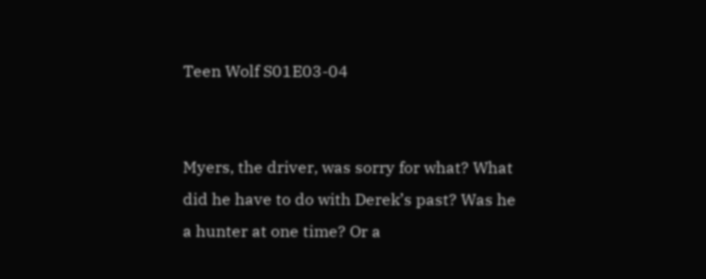Teen Wolf S01E03-04


Myers, the driver, was sorry for what? What did he have to do with Derek’s past? Was he a hunter at one time? Or a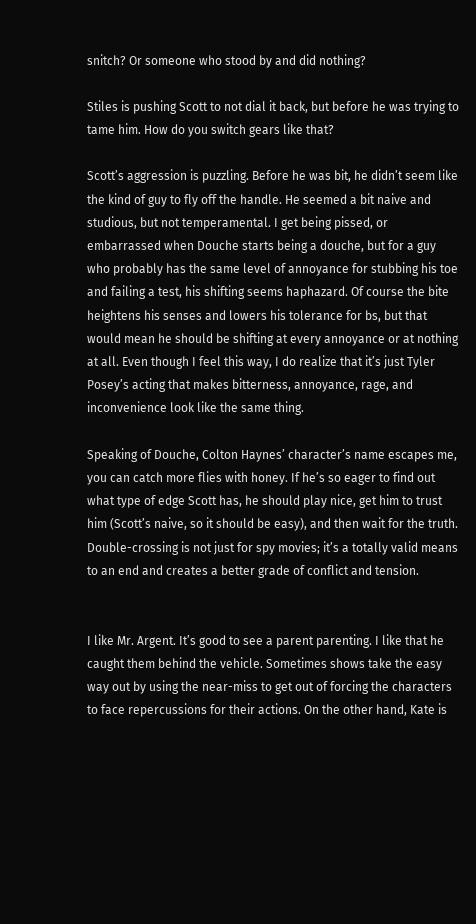snitch? Or someone who stood by and did nothing?

Stiles is pushing Scott to not dial it back, but before he was trying to tame him. How do you switch gears like that?

Scott’s aggression is puzzling. Before he was bit, he didn’t seem like the kind of guy to fly off the handle. He seemed a bit naive and studious, but not temperamental. I get being pissed, or embarrassed when Douche starts being a douche, but for a guy who probably has the same level of annoyance for stubbing his toe and failing a test, his shifting seems haphazard. Of course the bite heightens his senses and lowers his tolerance for bs, but that would mean he should be shifting at every annoyance or at nothing at all. Even though I feel this way, I do realize that it’s just Tyler Posey’s acting that makes bitterness, annoyance, rage, and inconvenience look like the same thing.

Speaking of Douche, Colton Haynes’ character’s name escapes me, you can catch more flies with honey. If he’s so eager to find out what type of edge Scott has, he should play nice, get him to trust him (Scott’s naive, so it should be easy), and then wait for the truth. Double-crossing is not just for spy movies; it’s a totally valid means to an end and creates a better grade of conflict and tension.


I like Mr. Argent. It’s good to see a parent parenting. I like that he caught them behind the vehicle. Sometimes shows take the easy way out by using the near-miss to get out of forcing the characters to face repercussions for their actions. On the other hand, Kate is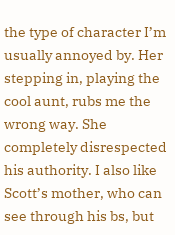the type of character I’m usually annoyed by. Her stepping in, playing the cool aunt, rubs me the wrong way. She completely disrespected his authority. I also like Scott’s mother, who can see through his bs, but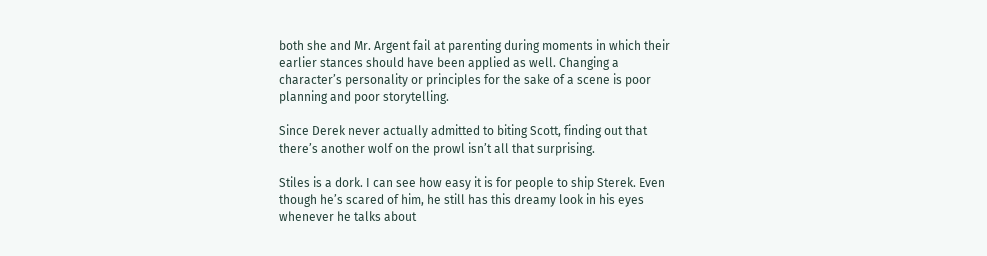both she and Mr. Argent fail at parenting during moments in which their earlier stances should have been applied as well. Changing a character’s personality or principles for the sake of a scene is poor planning and poor storytelling.

Since Derek never actually admitted to biting Scott, finding out that there’s another wolf on the prowl isn’t all that surprising.

Stiles is a dork. I can see how easy it is for people to ship Sterek. Even though he’s scared of him, he still has this dreamy look in his eyes whenever he talks about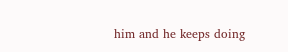him and he keeps doing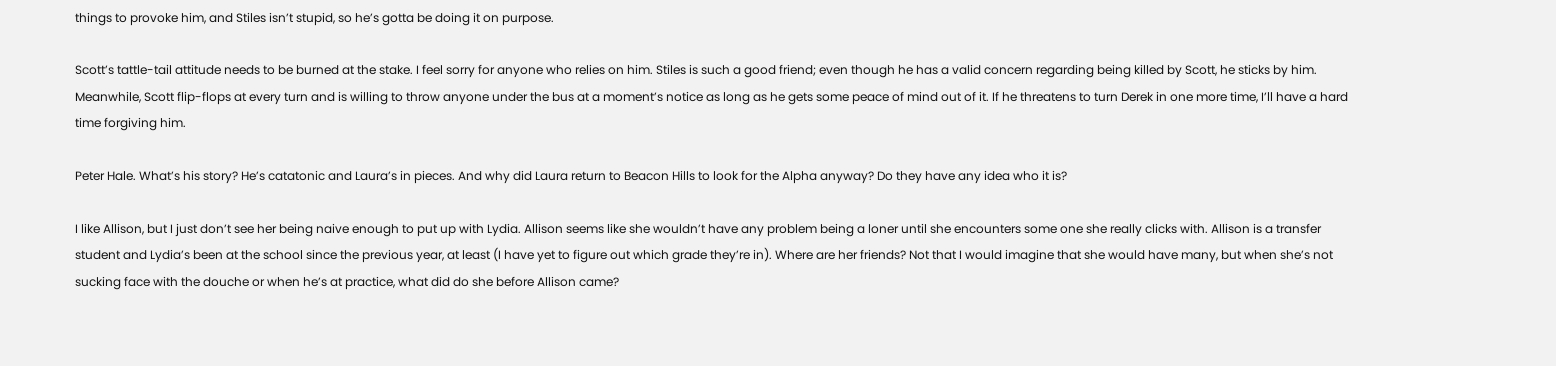things to provoke him, and Stiles isn’t stupid, so he’s gotta be doing it on purpose.

Scott’s tattle-tail attitude needs to be burned at the stake. I feel sorry for anyone who relies on him. Stiles is such a good friend; even though he has a valid concern regarding being killed by Scott, he sticks by him. Meanwhile, Scott flip-flops at every turn and is willing to throw anyone under the bus at a moment’s notice as long as he gets some peace of mind out of it. If he threatens to turn Derek in one more time, I’ll have a hard time forgiving him.

Peter Hale. What’s his story? He’s catatonic and Laura’s in pieces. And why did Laura return to Beacon Hills to look for the Alpha anyway? Do they have any idea who it is?

I like Allison, but I just don’t see her being naive enough to put up with Lydia. Allison seems like she wouldn’t have any problem being a loner until she encounters some one she really clicks with. Allison is a transfer student and Lydia’s been at the school since the previous year, at least (I have yet to figure out which grade they’re in). Where are her friends? Not that I would imagine that she would have many, but when she’s not sucking face with the douche or when he’s at practice, what did do she before Allison came?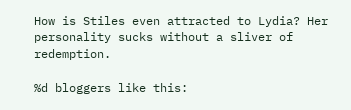How is Stiles even attracted to Lydia? Her personality sucks without a sliver of redemption.

%d bloggers like this: